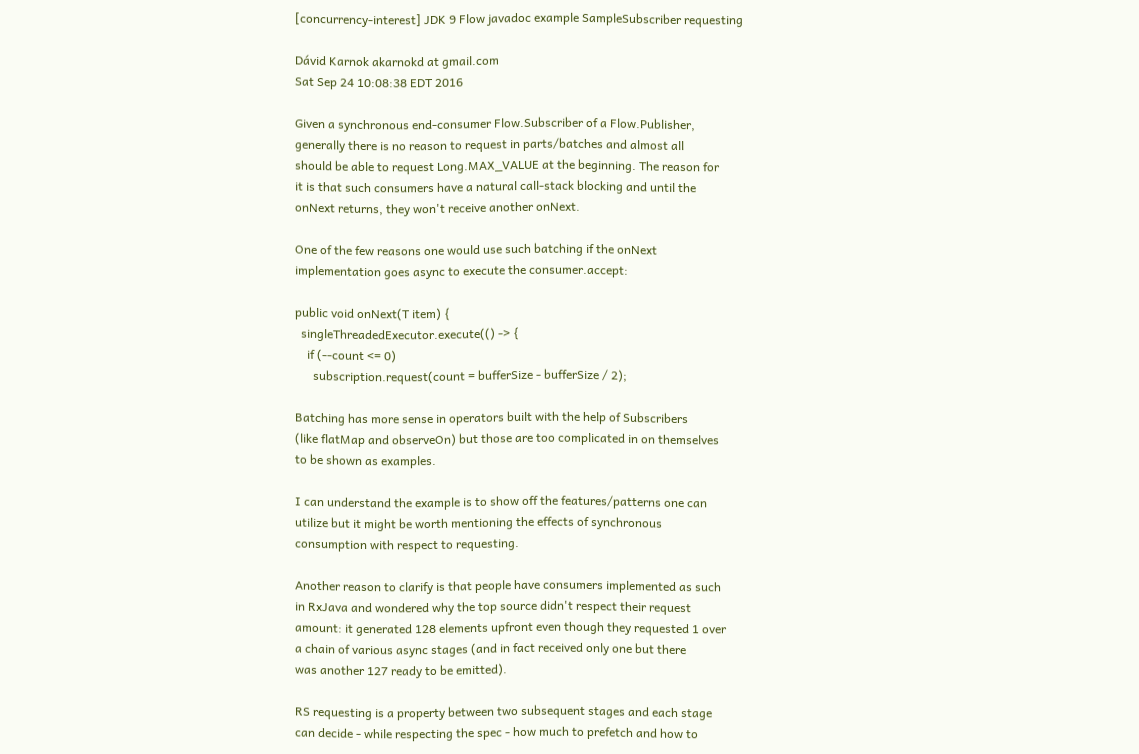[concurrency-interest] JDK 9 Flow javadoc example SampleSubscriber requesting

Dávid Karnok akarnokd at gmail.com
Sat Sep 24 10:08:38 EDT 2016

Given a synchronous end-consumer Flow.Subscriber of a Flow.Publisher,
generally there is no reason to request in parts/batches and almost all
should be able to request Long.MAX_VALUE at the beginning. The reason for
it is that such consumers have a natural call-stack blocking and until the
onNext returns, they won't receive another onNext.

One of the few reasons one would use such batching if the onNext
implementation goes async to execute the consumer.accept:

public void onNext(T item) {
  singleThreadedExecutor.execute(() -> {
    if (--count <= 0)
      subscription.request(count = bufferSize - bufferSize / 2);

Batching has more sense in operators built with the help of Subscribers
(like flatMap and observeOn) but those are too complicated in on themselves
to be shown as examples.

I can understand the example is to show off the features/patterns one can
utilize but it might be worth mentioning the effects of synchronous
consumption with respect to requesting.

Another reason to clarify is that people have consumers implemented as such
in RxJava and wondered why the top source didn't respect their request
amount: it generated 128 elements upfront even though they requested 1 over
a chain of various async stages (and in fact received only one but there
was another 127 ready to be emitted).

RS requesting is a property between two subsequent stages and each stage
can decide - while respecting the spec - how much to prefetch and how to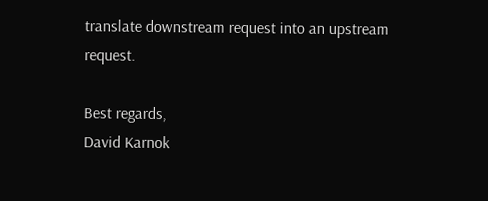translate downstream request into an upstream request.

Best regards,
David Karnok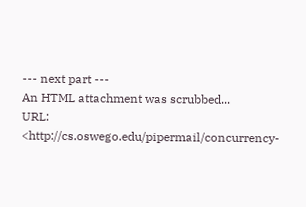--- next part ---
An HTML attachment was scrubbed...
URL: <http://cs.oswego.edu/pipermail/concurrency-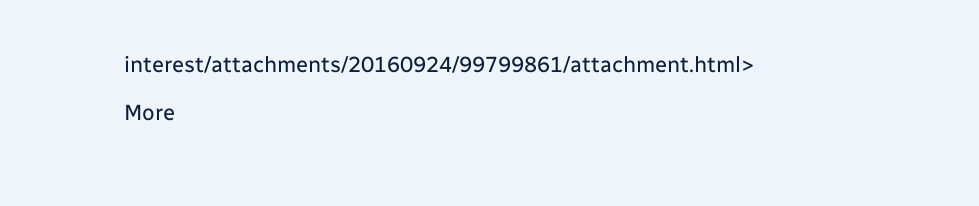interest/attachments/20160924/99799861/attachment.html>

More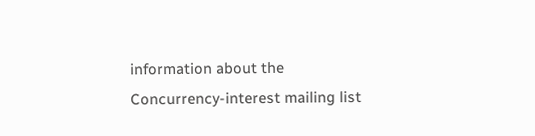information about the Concurrency-interest mailing list